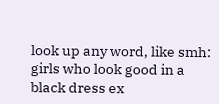look up any word, like smh:
girls who look good in a black dress ex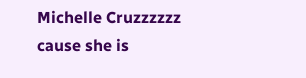Michelle Cruzzzzzz cause she is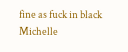fine as fuck in black
Michelle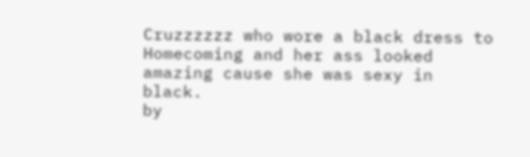Cruzzzzzz who wore a black dress to Homecoming and her ass looked amazing cause she was sexy in black.
by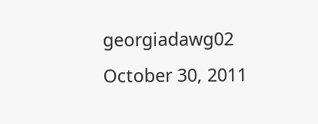georgiadawg02 October 30, 2011